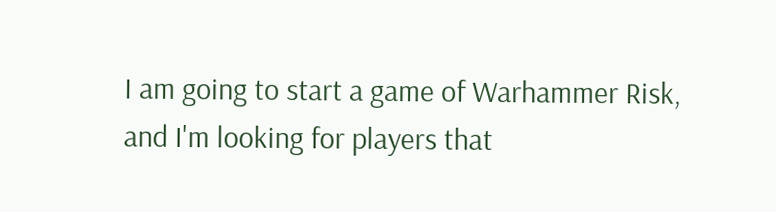I am going to start a game of Warhammer Risk, and I'm looking for players that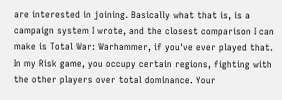are interested in joining. Basically what that is, is a campaign system I wrote, and the closest comparison I can make is Total War: Warhammer, if you've ever played that. In my Risk game, you occupy certain regions, fighting with the other players over total dominance. Your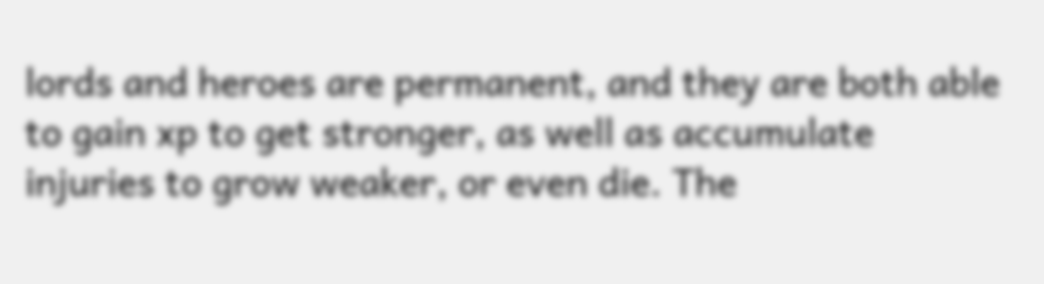lords and heroes are permanent, and they are both able to gain xp to get stronger, as well as accumulate injuries to grow weaker, or even die. The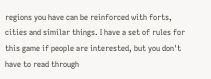regions you have can be reinforced with forts, cities and similar things. I have a set of rules for this game if people are interested, but you don't have to read through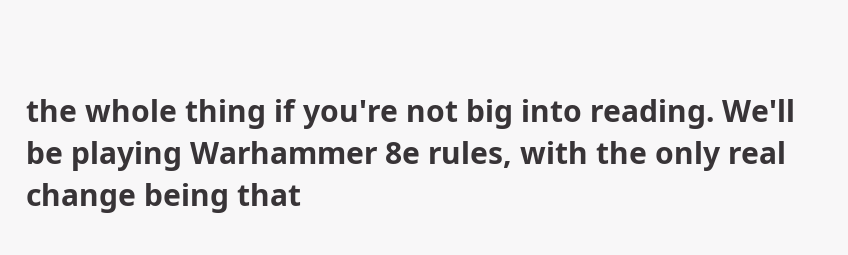the whole thing if you're not big into reading. We'll be playing Warhammer 8e rules, with the only real change being that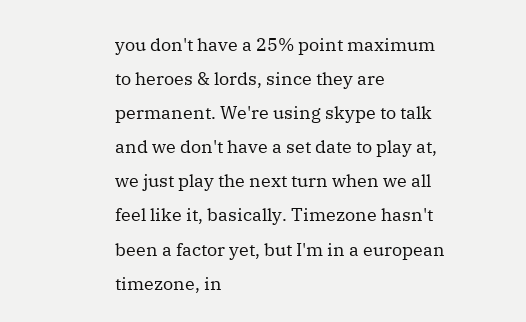you don't have a 25% point maximum to heroes & lords, since they are permanent. We're using skype to talk and we don't have a set date to play at, we just play the next turn when we all feel like it, basically. Timezone hasn't been a factor yet, but I'm in a european timezone, in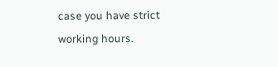case you have strict working hours.